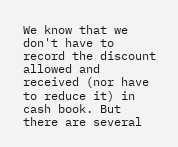We know that we don't have to record the discount allowed and received (nor have to reduce it) in cash book. But there are several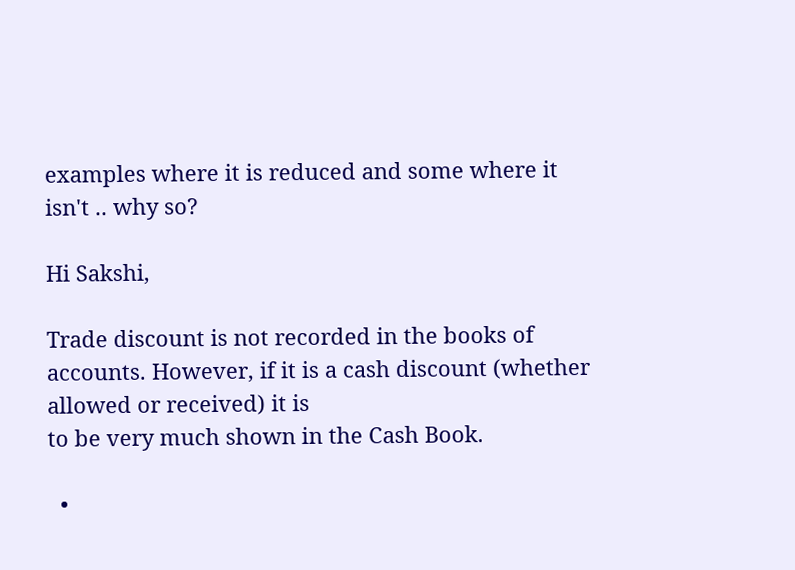examples where it is reduced and some where it isn't .. why so?

Hi Sakshi,

Trade discount is not recorded in the books of accounts. However, if it is a cash discount (whether allowed or received) it is
to be very much shown in the Cash Book.

  •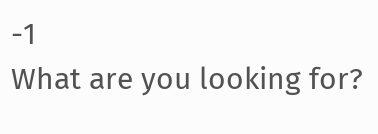-1
What are you looking for?